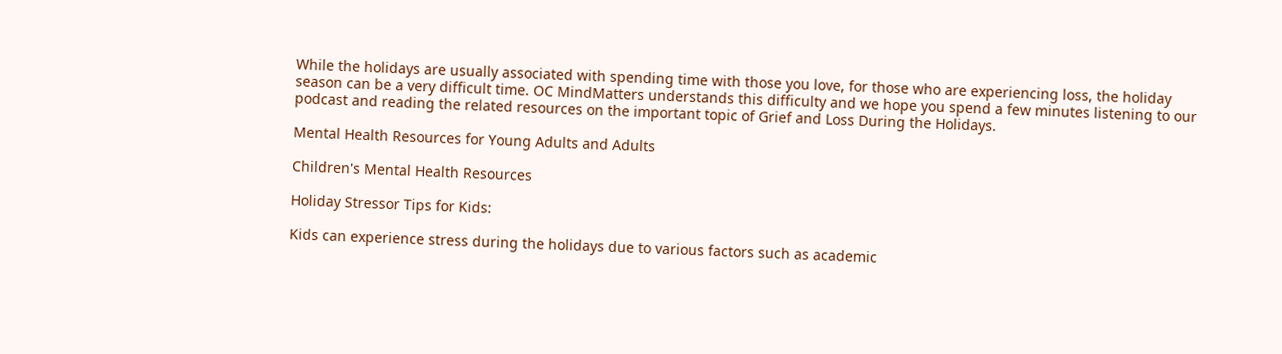While the holidays are usually associated with spending time with those you love, for those who are experiencing loss, the holiday season can be a very difficult time. OC MindMatters understands this difficulty and we hope you spend a few minutes listening to our podcast and reading the related resources on the important topic of Grief and Loss During the Holidays.

Mental Health Resources for Young Adults and Adults

Children's Mental Health Resources

Holiday Stressor Tips for Kids:

Kids can experience stress during the holidays due to various factors such as academic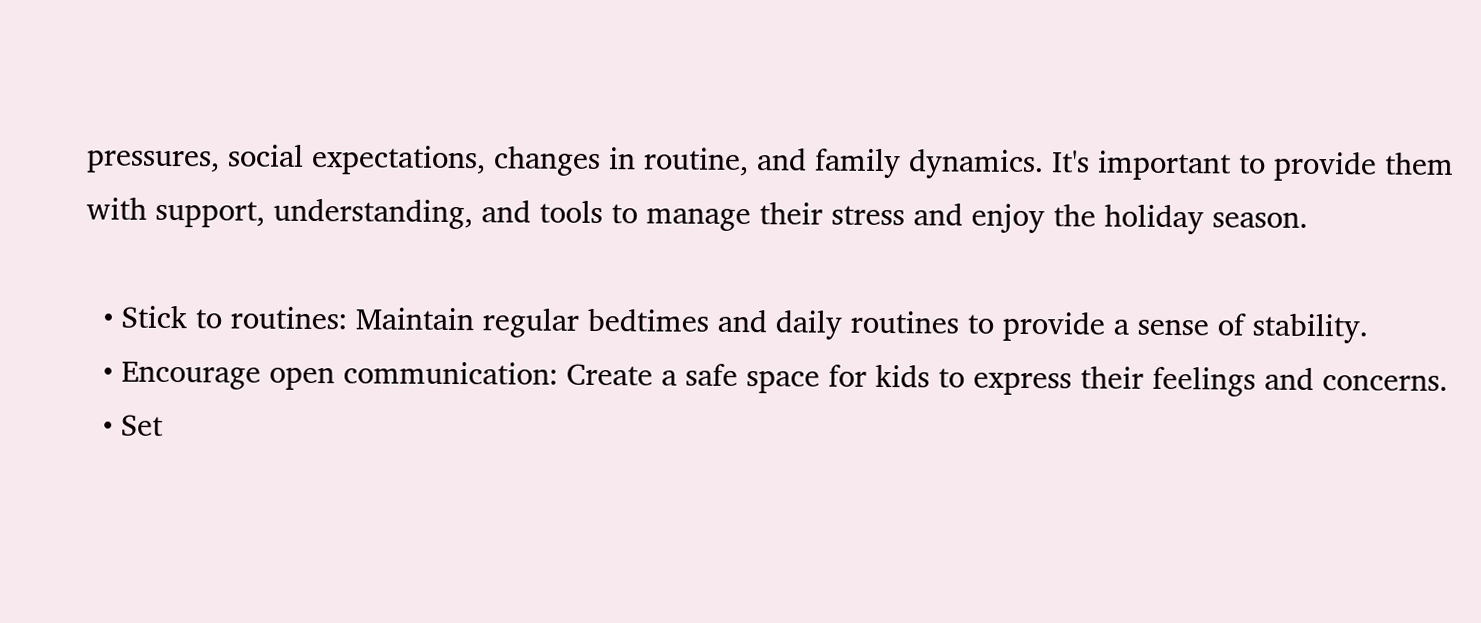pressures, social expectations, changes in routine, and family dynamics. It's important to provide them with support, understanding, and tools to manage their stress and enjoy the holiday season.

  • Stick to routines: Maintain regular bedtimes and daily routines to provide a sense of stability.
  • Encourage open communication: Create a safe space for kids to express their feelings and concerns.
  • Set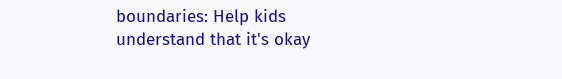boundaries: Help kids understand that it's okay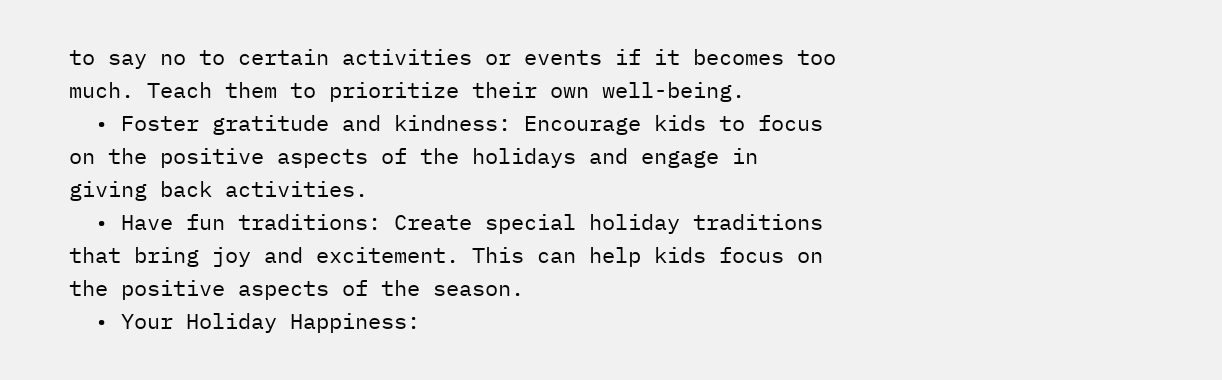to say no to certain activities or events if it becomes too much. Teach them to prioritize their own well-being.
  • Foster gratitude and kindness: Encourage kids to focus on the positive aspects of the holidays and engage in giving back activities.
  • Have fun traditions: Create special holiday traditions that bring joy and excitement. This can help kids focus on the positive aspects of the season.
  • Your Holiday Happiness: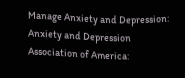Manage Anxiety and Depression: Anxiety and Depression Association of America: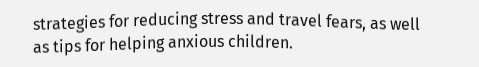strategies for reducing stress and travel fears, as well as tips for helping anxious children.